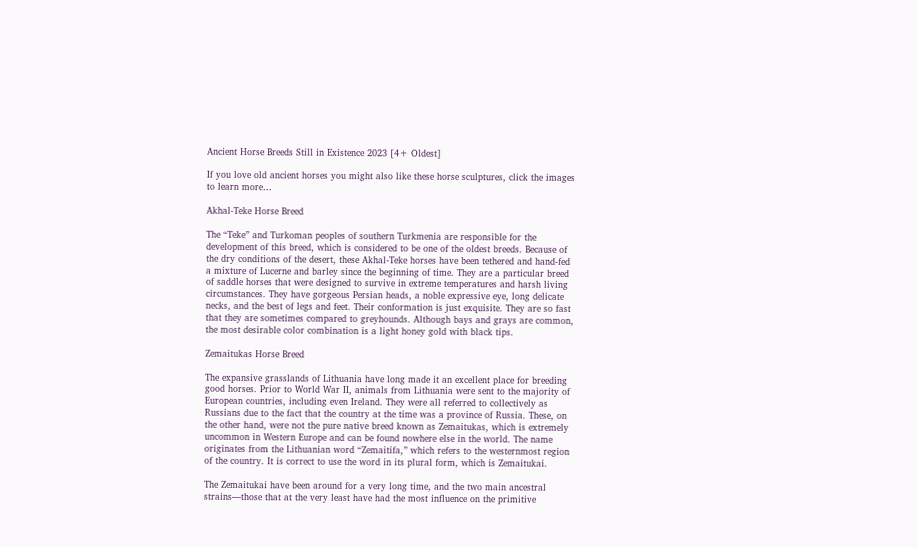Ancient Horse Breeds Still in Existence 2023 [4+ Oldest]

If you love old ancient horses you might also like these horse sculptures, click the images to learn more…

Akhal-Teke Horse Breed

The “Teke” and Turkoman peoples of southern Turkmenia are responsible for the development of this breed, which is considered to be one of the oldest breeds. Because of the dry conditions of the desert, these Akhal-Teke horses have been tethered and hand-fed a mixture of Lucerne and barley since the beginning of time. They are a particular breed of saddle horses that were designed to survive in extreme temperatures and harsh living circumstances. They have gorgeous Persian heads, a noble expressive eye, long delicate necks, and the best of legs and feet. Their conformation is just exquisite. They are so fast that they are sometimes compared to greyhounds. Although bays and grays are common, the most desirable color combination is a light honey gold with black tips.

Zemaitukas Horse Breed

The expansive grasslands of Lithuania have long made it an excellent place for breeding good horses. Prior to World War II, animals from Lithuania were sent to the majority of European countries, including even Ireland. They were all referred to collectively as Russians due to the fact that the country at the time was a province of Russia. These, on the other hand, were not the pure native breed known as Zemaitukas, which is extremely uncommon in Western Europe and can be found nowhere else in the world. The name originates from the Lithuanian word “Zemaitifa,” which refers to the westernmost region of the country. It is correct to use the word in its plural form, which is Zemaitukai.

The Zemaitukai have been around for a very long time, and the two main ancestral strains—those that at the very least have had the most influence on the primitive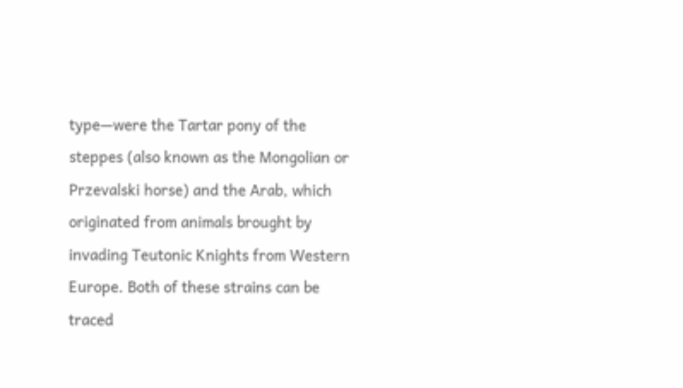type—were the Tartar pony of the steppes (also known as the Mongolian or Przevalski horse) and the Arab, which originated from animals brought by invading Teutonic Knights from Western Europe. Both of these strains can be traced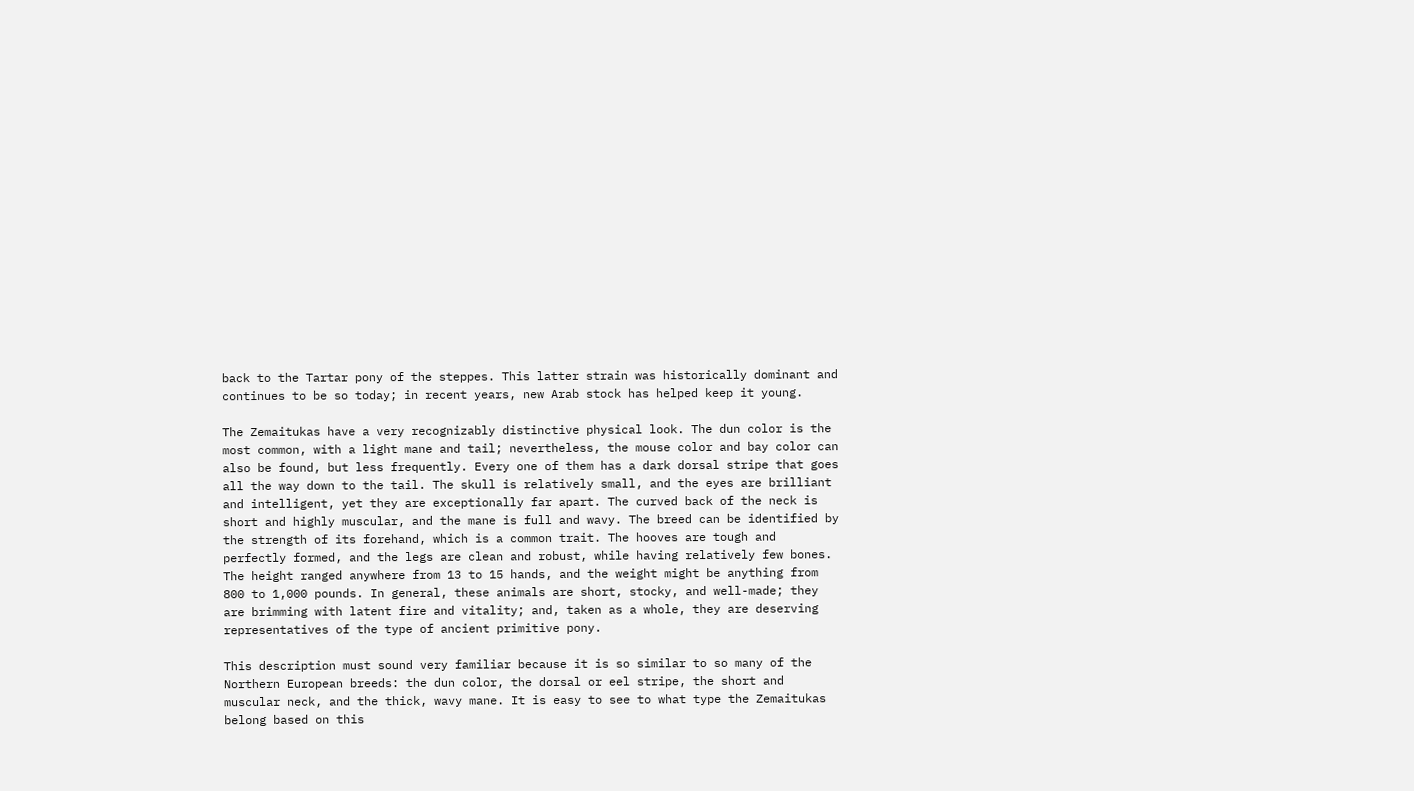back to the Tartar pony of the steppes. This latter strain was historically dominant and continues to be so today; in recent years, new Arab stock has helped keep it young.

The Zemaitukas have a very recognizably distinctive physical look. The dun color is the most common, with a light mane and tail; nevertheless, the mouse color and bay color can also be found, but less frequently. Every one of them has a dark dorsal stripe that goes all the way down to the tail. The skull is relatively small, and the eyes are brilliant and intelligent, yet they are exceptionally far apart. The curved back of the neck is short and highly muscular, and the mane is full and wavy. The breed can be identified by the strength of its forehand, which is a common trait. The hooves are tough and perfectly formed, and the legs are clean and robust, while having relatively few bones. The height ranged anywhere from 13 to 15 hands, and the weight might be anything from 800 to 1,000 pounds. In general, these animals are short, stocky, and well-made; they are brimming with latent fire and vitality; and, taken as a whole, they are deserving representatives of the type of ancient primitive pony.

This description must sound very familiar because it is so similar to so many of the Northern European breeds: the dun color, the dorsal or eel stripe, the short and muscular neck, and the thick, wavy mane. It is easy to see to what type the Zemaitukas belong based on this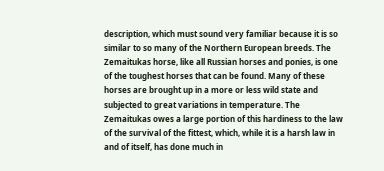description, which must sound very familiar because it is so similar to so many of the Northern European breeds. The Zemaitukas horse, like all Russian horses and ponies, is one of the toughest horses that can be found. Many of these horses are brought up in a more or less wild state and subjected to great variations in temperature. The Zemaitukas owes a large portion of this hardiness to the law of the survival of the fittest, which, while it is a harsh law in and of itself, has done much in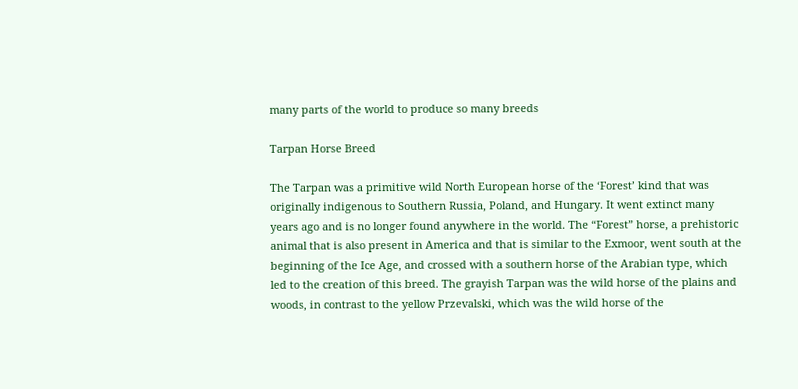many parts of the world to produce so many breeds

Tarpan Horse Breed

The Tarpan was a primitive wild North European horse of the ‘Forest’ kind that was originally indigenous to Southern Russia, Poland, and Hungary. It went extinct many years ago and is no longer found anywhere in the world. The “Forest” horse, a prehistoric animal that is also present in America and that is similar to the Exmoor, went south at the beginning of the Ice Age, and crossed with a southern horse of the Arabian type, which led to the creation of this breed. The grayish Tarpan was the wild horse of the plains and woods, in contrast to the yellow Przevalski, which was the wild horse of the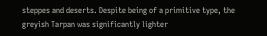steppes and deserts. Despite being of a primitive type, the greyish Tarpan was significantly lighter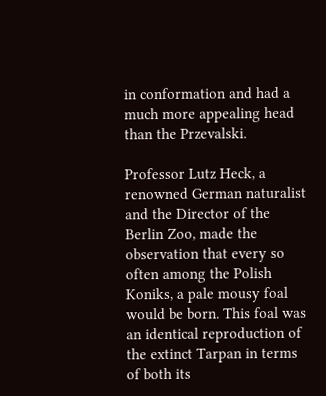in conformation and had a much more appealing head than the Przevalski.

Professor Lutz Heck, a renowned German naturalist and the Director of the Berlin Zoo, made the observation that every so often among the Polish Koniks, a pale mousy foal would be born. This foal was an identical reproduction of the extinct Tarpan in terms of both its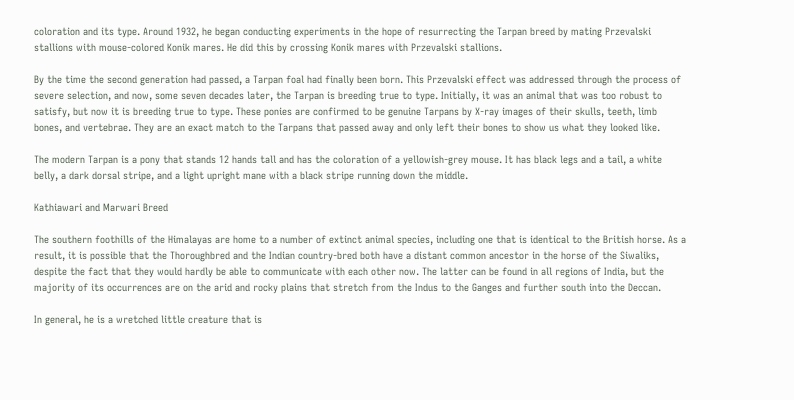coloration and its type. Around 1932, he began conducting experiments in the hope of resurrecting the Tarpan breed by mating Przevalski stallions with mouse-colored Konik mares. He did this by crossing Konik mares with Przevalski stallions.

By the time the second generation had passed, a Tarpan foal had finally been born. This Przevalski effect was addressed through the process of severe selection, and now, some seven decades later, the Tarpan is breeding true to type. Initially, it was an animal that was too robust to satisfy, but now it is breeding true to type. These ponies are confirmed to be genuine Tarpans by X-ray images of their skulls, teeth, limb bones, and vertebrae. They are an exact match to the Tarpans that passed away and only left their bones to show us what they looked like.

The modern Tarpan is a pony that stands 12 hands tall and has the coloration of a yellowish-grey mouse. It has black legs and a tail, a white belly, a dark dorsal stripe, and a light upright mane with a black stripe running down the middle.

Kathiawari and Marwari Breed

The southern foothills of the Himalayas are home to a number of extinct animal species, including one that is identical to the British horse. As a result, it is possible that the Thoroughbred and the Indian country-bred both have a distant common ancestor in the horse of the Siwaliks, despite the fact that they would hardly be able to communicate with each other now. The latter can be found in all regions of India, but the majority of its occurrences are on the arid and rocky plains that stretch from the Indus to the Ganges and further south into the Deccan.

In general, he is a wretched little creature that is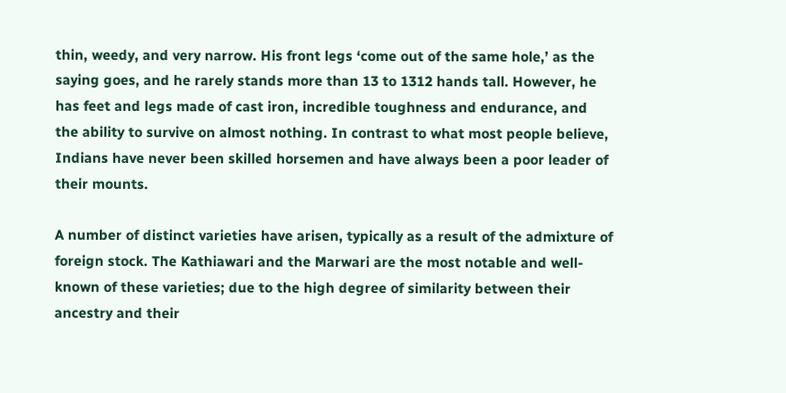thin, weedy, and very narrow. His front legs ‘come out of the same hole,’ as the saying goes, and he rarely stands more than 13 to 1312 hands tall. However, he has feet and legs made of cast iron, incredible toughness and endurance, and the ability to survive on almost nothing. In contrast to what most people believe, Indians have never been skilled horsemen and have always been a poor leader of their mounts.

A number of distinct varieties have arisen, typically as a result of the admixture of foreign stock. The Kathiawari and the Marwari are the most notable and well-known of these varieties; due to the high degree of similarity between their ancestry and their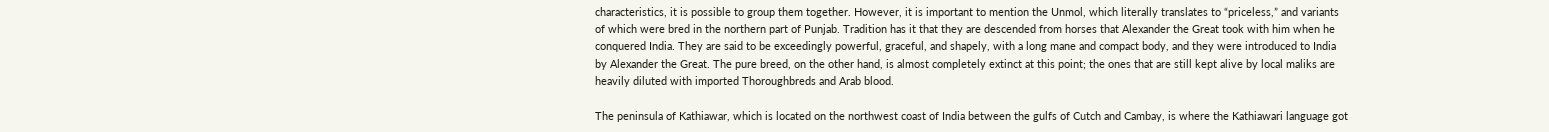characteristics, it is possible to group them together. However, it is important to mention the Unmol, which literally translates to “priceless,” and variants of which were bred in the northern part of Punjab. Tradition has it that they are descended from horses that Alexander the Great took with him when he conquered India. They are said to be exceedingly powerful, graceful, and shapely, with a long mane and compact body, and they were introduced to India by Alexander the Great. The pure breed, on the other hand, is almost completely extinct at this point; the ones that are still kept alive by local maliks are heavily diluted with imported Thoroughbreds and Arab blood.

The peninsula of Kathiawar, which is located on the northwest coast of India between the gulfs of Cutch and Cambay, is where the Kathiawari language got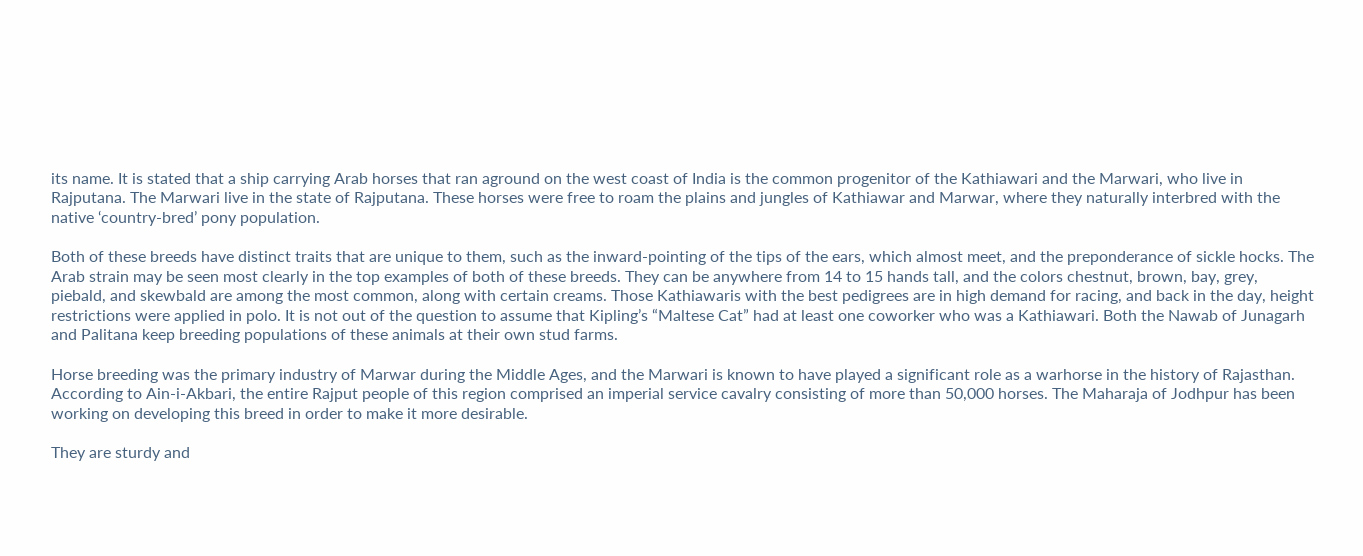its name. It is stated that a ship carrying Arab horses that ran aground on the west coast of India is the common progenitor of the Kathiawari and the Marwari, who live in Rajputana. The Marwari live in the state of Rajputana. These horses were free to roam the plains and jungles of Kathiawar and Marwar, where they naturally interbred with the native ‘country-bred’ pony population.

Both of these breeds have distinct traits that are unique to them, such as the inward-pointing of the tips of the ears, which almost meet, and the preponderance of sickle hocks. The Arab strain may be seen most clearly in the top examples of both of these breeds. They can be anywhere from 14 to 15 hands tall, and the colors chestnut, brown, bay, grey, piebald, and skewbald are among the most common, along with certain creams. Those Kathiawaris with the best pedigrees are in high demand for racing, and back in the day, height restrictions were applied in polo. It is not out of the question to assume that Kipling’s “Maltese Cat” had at least one coworker who was a Kathiawari. Both the Nawab of Junagarh and Palitana keep breeding populations of these animals at their own stud farms.

Horse breeding was the primary industry of Marwar during the Middle Ages, and the Marwari is known to have played a significant role as a warhorse in the history of Rajasthan. According to Ain-i-Akbari, the entire Rajput people of this region comprised an imperial service cavalry consisting of more than 50,000 horses. The Maharaja of Jodhpur has been working on developing this breed in order to make it more desirable.

They are sturdy and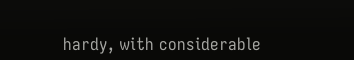hardy, with considerable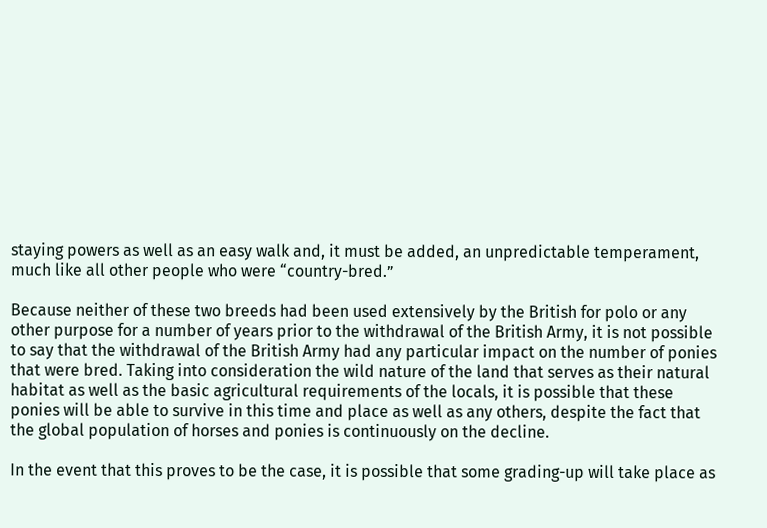staying powers as well as an easy walk and, it must be added, an unpredictable temperament, much like all other people who were “country-bred.”

Because neither of these two breeds had been used extensively by the British for polo or any other purpose for a number of years prior to the withdrawal of the British Army, it is not possible to say that the withdrawal of the British Army had any particular impact on the number of ponies that were bred. Taking into consideration the wild nature of the land that serves as their natural habitat as well as the basic agricultural requirements of the locals, it is possible that these ponies will be able to survive in this time and place as well as any others, despite the fact that the global population of horses and ponies is continuously on the decline.

In the event that this proves to be the case, it is possible that some grading-up will take place as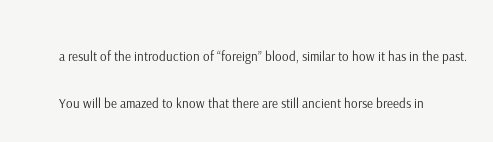a result of the introduction of “foreign” blood, similar to how it has in the past.

You will be amazed to know that there are still ancient horse breeds in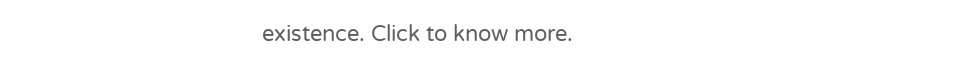existence. Click to know more.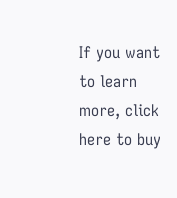If you want to learn more, click here to buy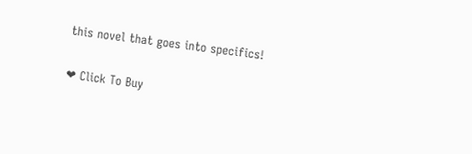this novel that goes into specifics!

❤ Click To Buy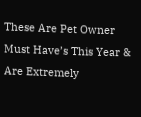These Are Pet Owner Must Have’s This Year & Are Extremely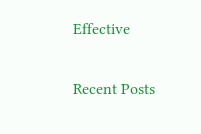Effective

Recent Posts